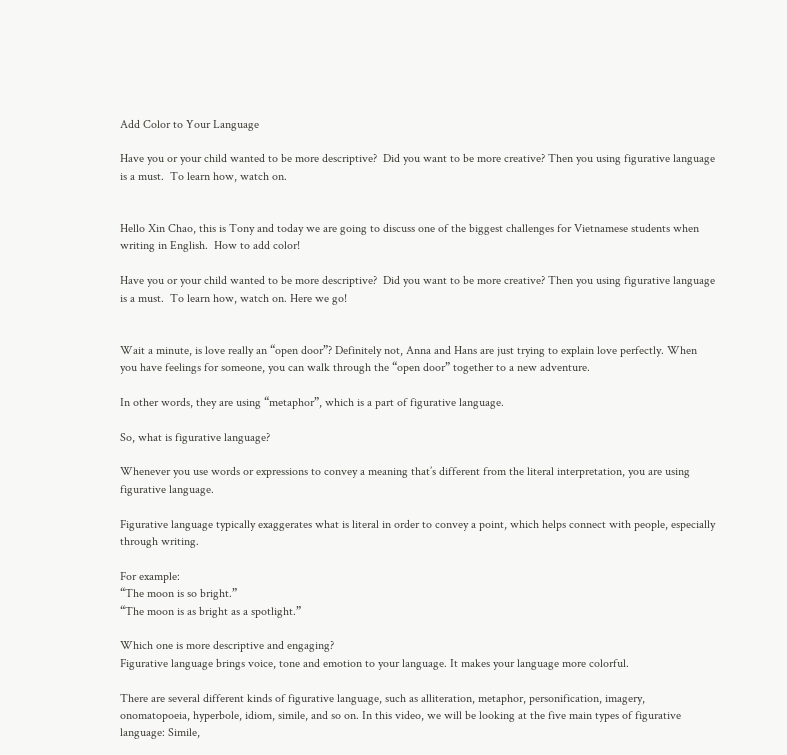Add Color to Your Language

Have you or your child wanted to be more descriptive?  Did you want to be more creative? Then you using figurative language is a must.  To learn how, watch on.


Hello Xin Chao, this is Tony and today we are going to discuss one of the biggest challenges for Vietnamese students when writing in English.  How to add color!

Have you or your child wanted to be more descriptive?  Did you want to be more creative? Then you using figurative language is a must.  To learn how, watch on. Here we go!


Wait a minute, is love really an “open door”? Definitely not, Anna and Hans are just trying to explain love perfectly. When you have feelings for someone, you can walk through the “open door” together to a new adventure.

In other words, they are using “metaphor”, which is a part of figurative language.

So, what is figurative language?

Whenever you use words or expressions to convey a meaning that’s different from the literal interpretation, you are using figurative language.

Figurative language typically exaggerates what is literal in order to convey a point, which helps connect with people, especially through writing.

For example:
“The moon is so bright.”
“The moon is as bright as a spotlight.”

Which one is more descriptive and engaging?
Figurative language brings voice, tone and emotion to your language. It makes your language more colorful.

There are several different kinds of figurative language, such as alliteration, metaphor, personification, imagery, onomatopoeia, hyperbole, idiom, simile, and so on. In this video, we will be looking at the five main types of figurative language: Simile,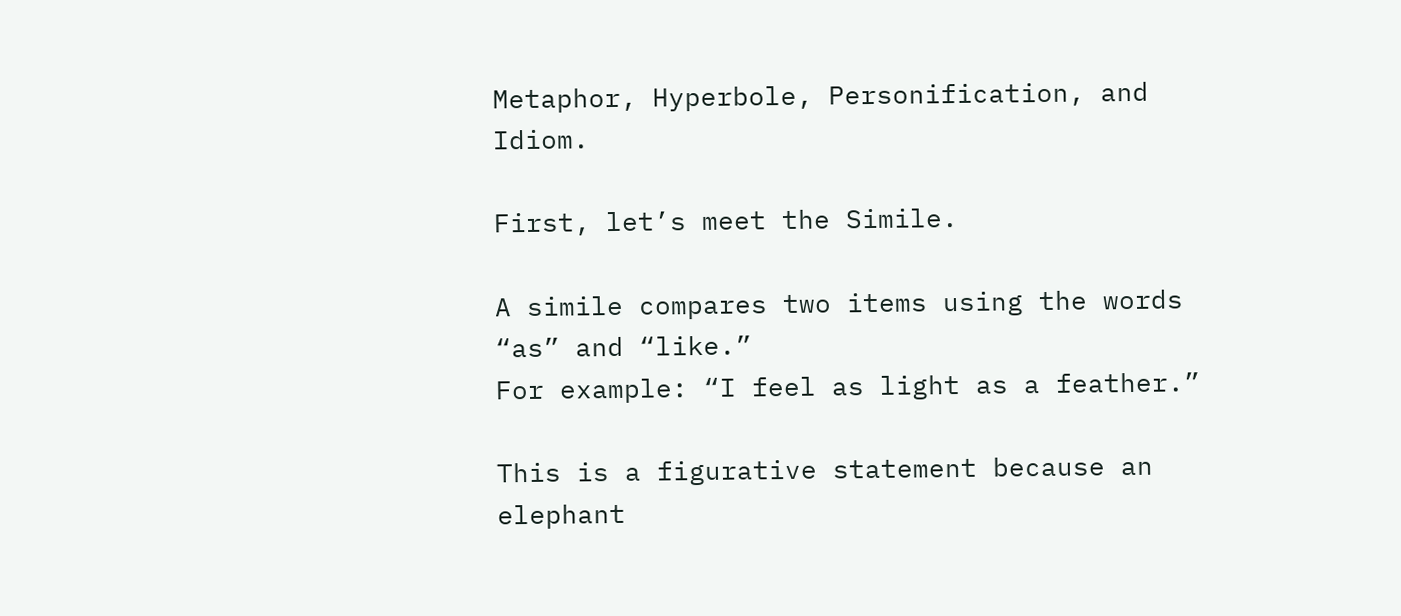Metaphor, Hyperbole, Personification, and Idiom.

First, let’s meet the Simile.

A simile compares two items using the words “as” and “like.”
For example: “I feel as light as a feather.”

This is a figurative statement because an elephant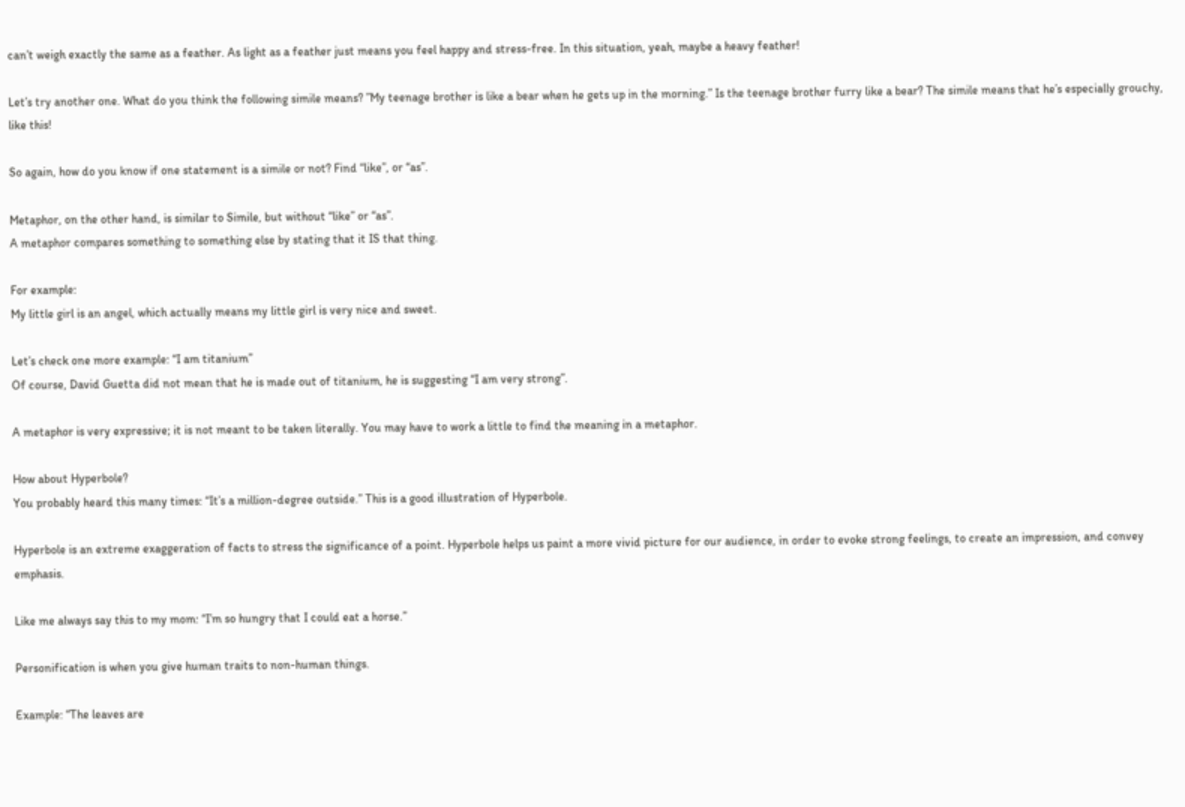can’t weigh exactly the same as a feather. As light as a feather just means you feel happy and stress-free. In this situation, yeah, maybe a heavy feather!

Let’s try another one. What do you think the following simile means? ”My teenage brother is like a bear when he gets up in the morning.” Is the teenage brother furry like a bear? The simile means that he’s especially grouchy, like this!

So again, how do you know if one statement is a simile or not? Find “like”, or “as”.

Metaphor, on the other hand, is similar to Simile, but without “like” or “as”.
A metaphor compares something to something else by stating that it IS that thing.

For example:
My little girl is an angel, which actually means my little girl is very nice and sweet.

Let’s check one more example: “I am titanium”
Of course, David Guetta did not mean that he is made out of titanium, he is suggesting “I am very strong”.

A metaphor is very expressive; it is not meant to be taken literally. You may have to work a little to find the meaning in a metaphor.

How about Hyperbole?
You probably heard this many times: “It’s a million-degree outside.” This is a good illustration of Hyperbole.

Hyperbole is an extreme exaggeration of facts to stress the significance of a point. Hyperbole helps us paint a more vivid picture for our audience, in order to evoke strong feelings, to create an impression, and convey emphasis.

Like me always say this to my mom: “I’m so hungry that I could eat a horse.”

Personification is when you give human traits to non-human things.

Example: “The leaves are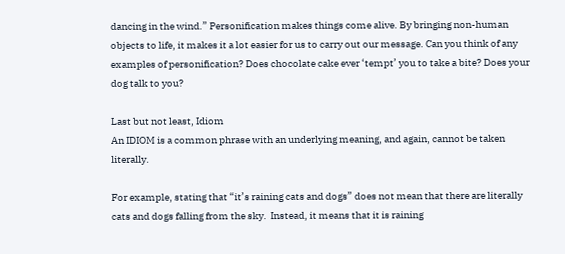dancing in the wind.” Personification makes things come alive. By bringing non-human objects to life, it makes it a lot easier for us to carry out our message. Can you think of any examples of personification? Does chocolate cake ever ‘tempt’ you to take a bite? Does your dog talk to you?

Last but not least, Idiom
An IDIOM is a common phrase with an underlying meaning, and again, cannot be taken literally.

For example, stating that “it’s raining cats and dogs” does not mean that there are literally cats and dogs falling from the sky.  Instead, it means that it is raining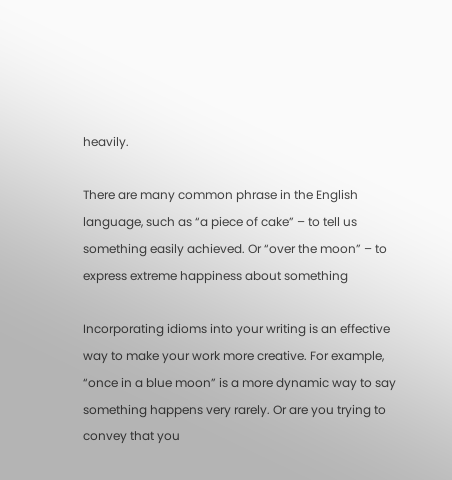heavily.

There are many common phrase in the English language, such as “a piece of cake” – to tell us something easily achieved. Or “over the moon” – to express extreme happiness about something

Incorporating idioms into your writing is an effective way to make your work more creative. For example, “once in a blue moon” is a more dynamic way to say something happens very rarely. Or are you trying to convey that you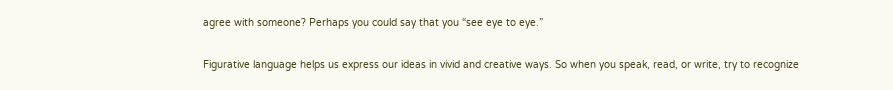agree with someone? Perhaps you could say that you “see eye to eye.”

Figurative language helps us express our ideas in vivid and creative ways. So when you speak, read, or write, try to recognize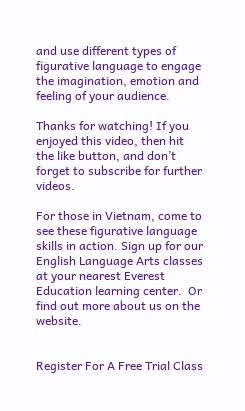and use different types of figurative language to engage the imagination, emotion and feeling of your audience.

Thanks for watching! If you enjoyed this video, then hit the like button, and don’t forget to subscribe for further videos.

For those in Vietnam, come to see these figurative language skills in action. Sign up for our English Language Arts classes at your nearest Everest Education learning center.  Or find out more about us on the website.


Register For A Free Trial Class